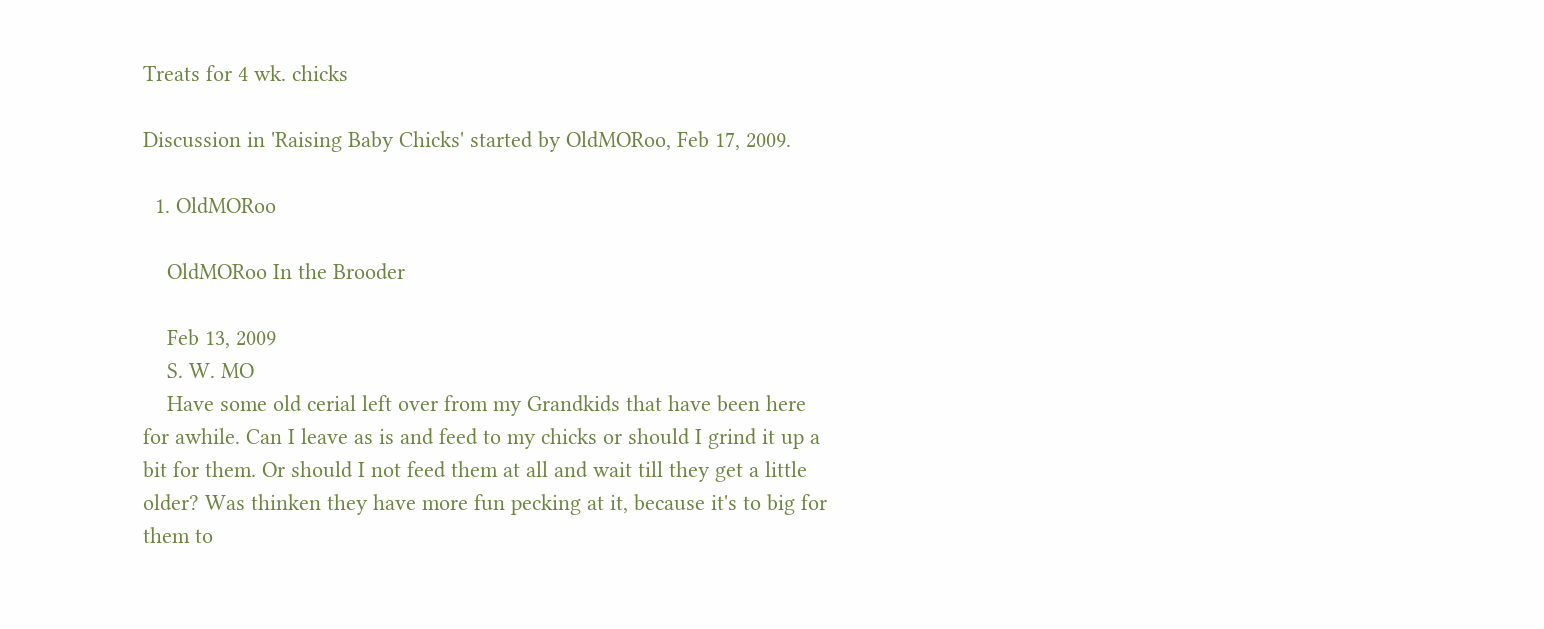Treats for 4 wk. chicks

Discussion in 'Raising Baby Chicks' started by OldMORoo, Feb 17, 2009.

  1. OldMORoo

    OldMORoo In the Brooder

    Feb 13, 2009
    S. W. MO
    Have some old cerial left over from my Grandkids that have been here for awhile. Can I leave as is and feed to my chicks or should I grind it up a bit for them. Or should I not feed them at all and wait till they get a little older? Was thinken they have more fun pecking at it, because it's to big for them to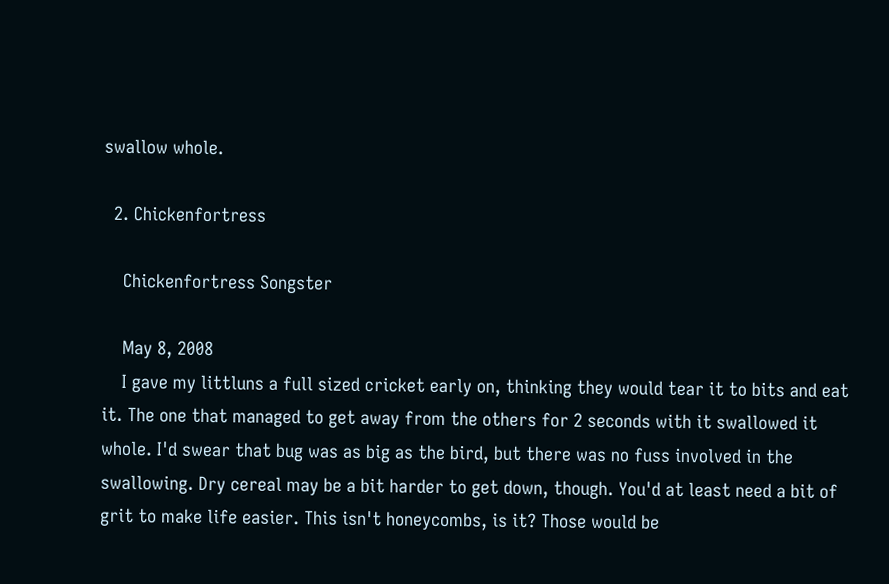swallow whole.

  2. Chickenfortress

    Chickenfortress Songster

    May 8, 2008
    I gave my littluns a full sized cricket early on, thinking they would tear it to bits and eat it. The one that managed to get away from the others for 2 seconds with it swallowed it whole. I'd swear that bug was as big as the bird, but there was no fuss involved in the swallowing. Dry cereal may be a bit harder to get down, though. You'd at least need a bit of grit to make life easier. This isn't honeycombs, is it? Those would be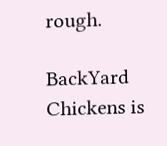rough.

BackYard Chickens is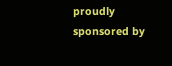proudly sponsored by